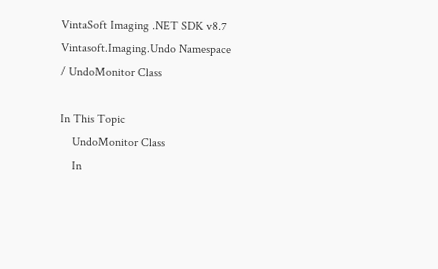VintaSoft Imaging .NET SDK v8.7
Vintasoft.Imaging.Undo Namespace / UndoMonitor Class

In This Topic
    UndoMonitor Class
    In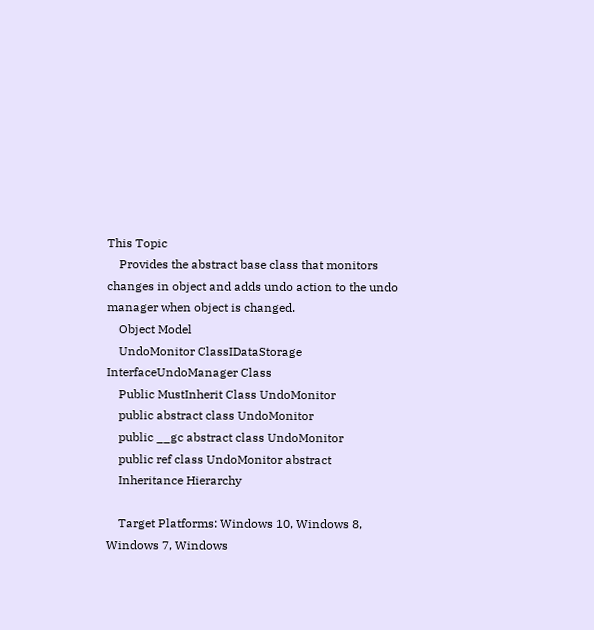This Topic
    Provides the abstract base class that monitors changes in object and adds undo action to the undo manager when object is changed.
    Object Model
    UndoMonitor ClassIDataStorage InterfaceUndoManager Class
    Public MustInherit Class UndoMonitor
    public abstract class UndoMonitor
    public __gc abstract class UndoMonitor
    public ref class UndoMonitor abstract
    Inheritance Hierarchy

    Target Platforms: Windows 10, Windows 8, Windows 7, Windows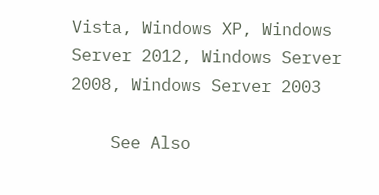Vista, Windows XP, Windows Server 2012, Windows Server 2008, Windows Server 2003

    See Also